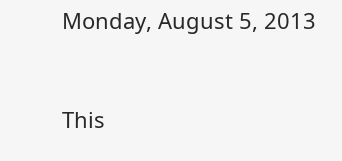Monday, August 5, 2013


This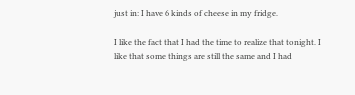just in: I have 6 kinds of cheese in my fridge.

I like the fact that I had the time to realize that tonight. I like that some things are still the same and I had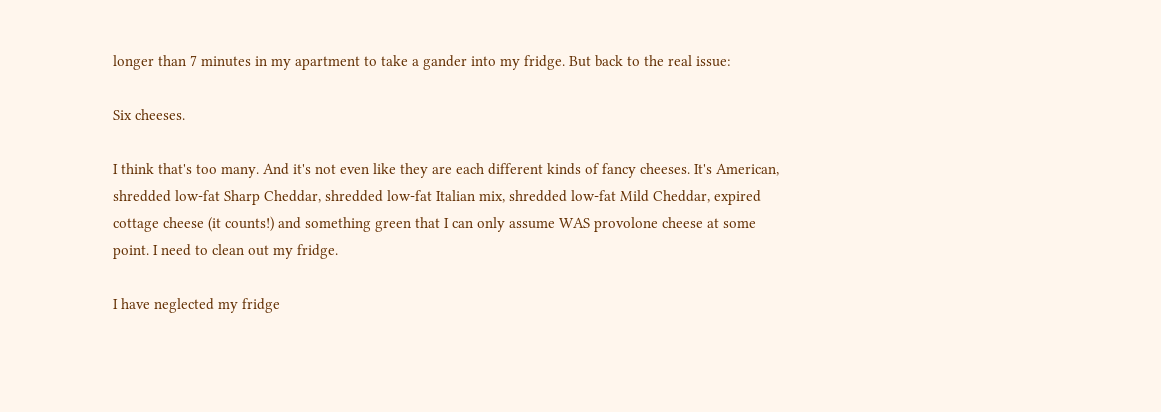longer than 7 minutes in my apartment to take a gander into my fridge. But back to the real issue:

Six cheeses.

I think that's too many. And it's not even like they are each different kinds of fancy cheeses. It's American, shredded low-fat Sharp Cheddar, shredded low-fat Italian mix, shredded low-fat Mild Cheddar, expired cottage cheese (it counts!) and something green that I can only assume WAS provolone cheese at some point. I need to clean out my fridge.

I have neglected my fridge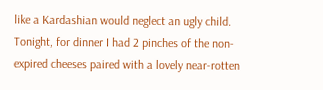like a Kardashian would neglect an ugly child. Tonight, for dinner I had 2 pinches of the non-expired cheeses paired with a lovely near-rotten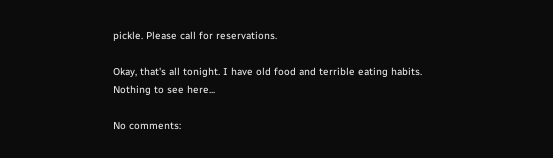pickle. Please call for reservations.

Okay, that's all tonight. I have old food and terrible eating habits. Nothing to see here...

No comments: